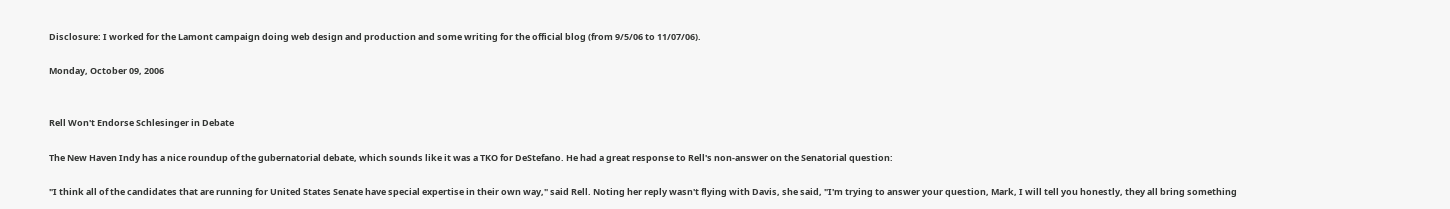Disclosure: I worked for the Lamont campaign doing web design and production and some writing for the official blog (from 9/5/06 to 11/07/06).

Monday, October 09, 2006


Rell Won't Endorse Schlesinger in Debate

The New Haven Indy has a nice roundup of the gubernatorial debate, which sounds like it was a TKO for DeStefano. He had a great response to Rell's non-answer on the Senatorial question:

"I think all of the candidates that are running for United States Senate have special expertise in their own way," said Rell. Noting her reply wasn't flying with Davis, she said, "I'm trying to answer your question, Mark, I will tell you honestly, they all bring something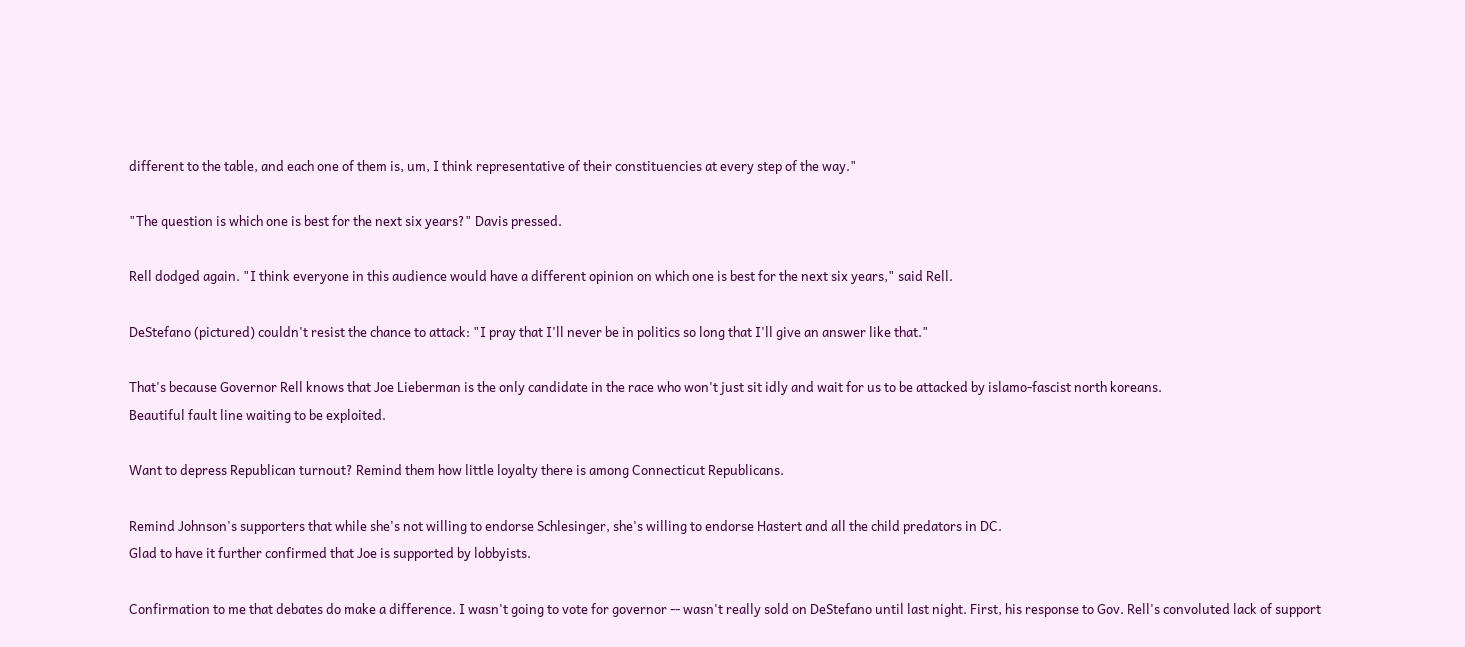different to the table, and each one of them is, um, I think representative of their constituencies at every step of the way."

"The question is which one is best for the next six years?" Davis pressed.

Rell dodged again. "I think everyone in this audience would have a different opinion on which one is best for the next six years," said Rell.

DeStefano (pictured) couldn't resist the chance to attack: "I pray that I'll never be in politics so long that I'll give an answer like that."

That's because Governor Rell knows that Joe Lieberman is the only candidate in the race who won't just sit idly and wait for us to be attacked by islamo-fascist north koreans.
Beautiful fault line waiting to be exploited.

Want to depress Republican turnout? Remind them how little loyalty there is among Connecticut Republicans.

Remind Johnson's supporters that while she's not willing to endorse Schlesinger, she's willing to endorse Hastert and all the child predators in DC.
Glad to have it further confirmed that Joe is supported by lobbyists.

Confirmation to me that debates do make a difference. I wasn't going to vote for governor -- wasn't really sold on DeStefano until last night. First, his response to Gov. Rell's convoluted lack of support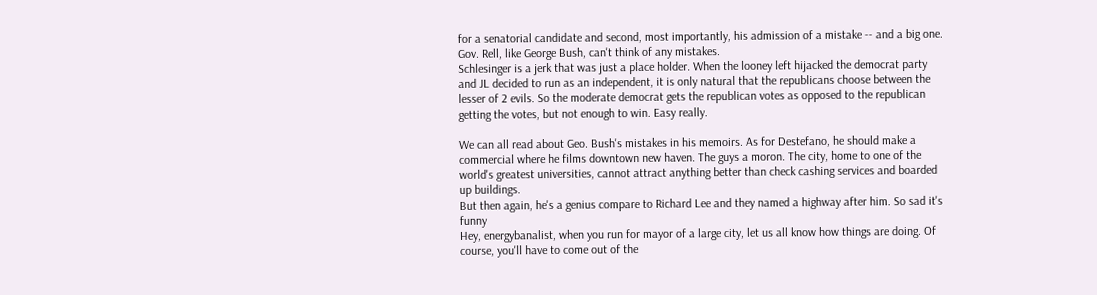for a senatorial candidate and second, most importantly, his admission of a mistake -- and a big one. Gov. Rell, like George Bush, can't think of any mistakes.
Schlesinger is a jerk that was just a place holder. When the looney left hijacked the democrat party and JL decided to run as an independent, it is only natural that the republicans choose between the lesser of 2 evils. So the moderate democrat gets the republican votes as opposed to the republican getting the votes, but not enough to win. Easy really.

We can all read about Geo. Bush's mistakes in his memoirs. As for Destefano, he should make a commercial where he films downtown new haven. The guys a moron. The city, home to one of the world's greatest universities, cannot attract anything better than check cashing services and boarded up buildings.
But then again, he's a genius compare to Richard Lee and they named a highway after him. So sad it's funny
Hey, energybanalist, when you run for mayor of a large city, let us all know how things are doing. Of course, you'll have to come out of the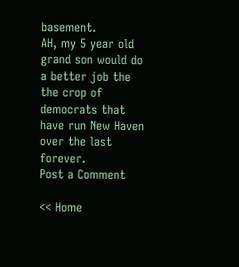basement.
AH, my 5 year old grand son would do a better job the the crop of democrats that have run New Haven over the last forever.
Post a Comment

<< Home